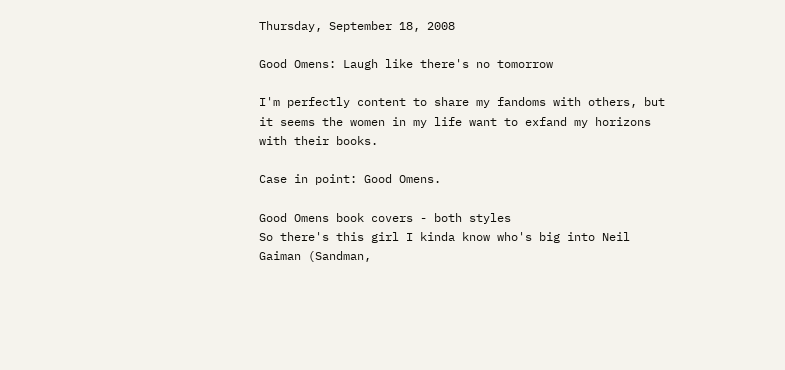Thursday, September 18, 2008

Good Omens: Laugh like there's no tomorrow

I'm perfectly content to share my fandoms with others, but it seems the women in my life want to exfand my horizons with their books.

Case in point: Good Omens.

Good Omens book covers - both styles
So there's this girl I kinda know who's big into Neil Gaiman (Sandman,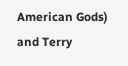American Gods) and Terry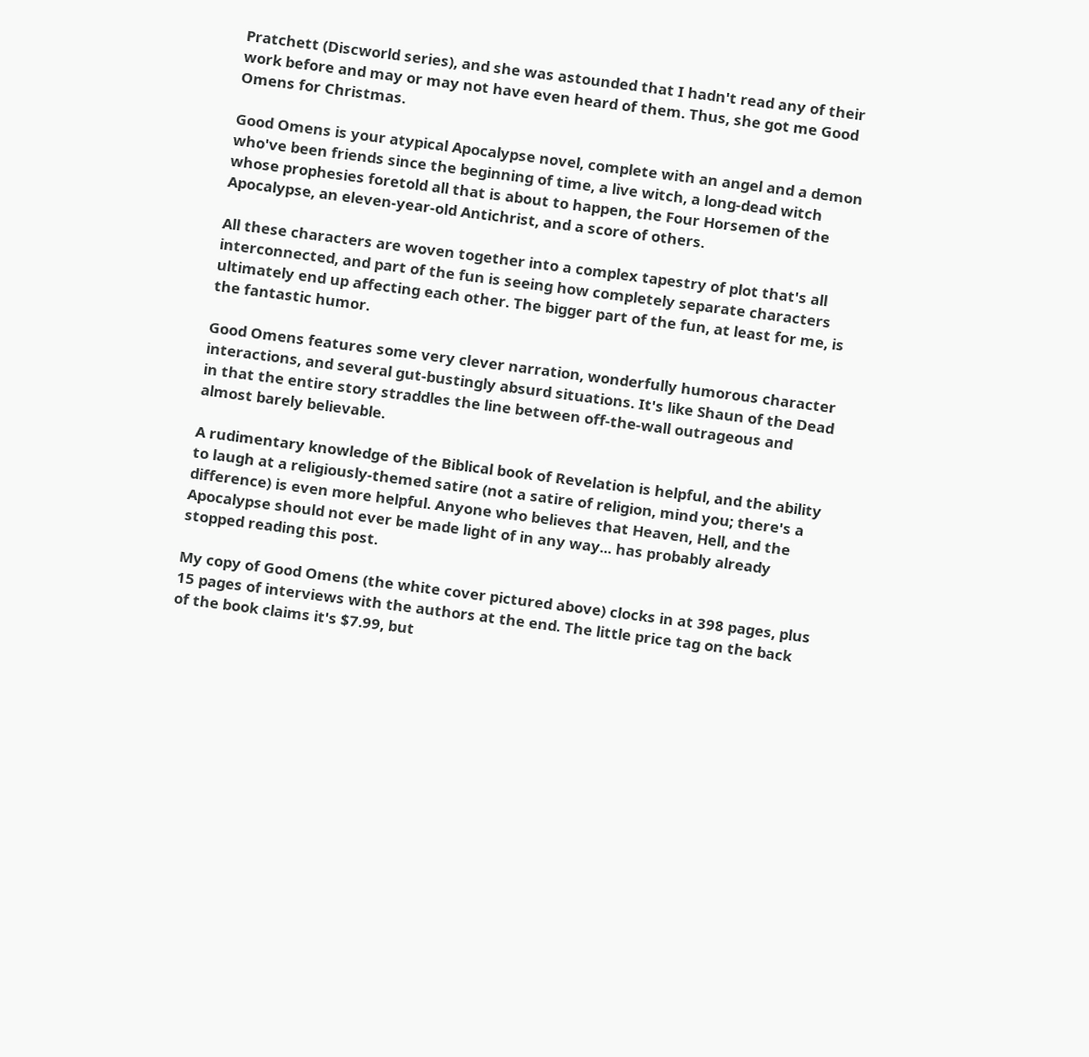Pratchett (Discworld series), and she was astounded that I hadn't read any of their work before and may or may not have even heard of them. Thus, she got me Good Omens for Christmas.

Good Omens is your atypical Apocalypse novel, complete with an angel and a demon who've been friends since the beginning of time, a live witch, a long-dead witch whose prophesies foretold all that is about to happen, the Four Horsemen of the Apocalypse, an eleven-year-old Antichrist, and a score of others.

All these characters are woven together into a complex tapestry of plot that's all interconnected, and part of the fun is seeing how completely separate characters ultimately end up affecting each other. The bigger part of the fun, at least for me, is the fantastic humor.

Good Omens features some very clever narration, wonderfully humorous character interactions, and several gut-bustingly absurd situations. It's like Shaun of the Dead in that the entire story straddles the line between off-the-wall outrageous and almost barely believable.

A rudimentary knowledge of the Biblical book of Revelation is helpful, and the ability to laugh at a religiously-themed satire (not a satire of religion, mind you; there's a difference) is even more helpful. Anyone who believes that Heaven, Hell, and the Apocalypse should not ever be made light of in any way... has probably already stopped reading this post.

My copy of Good Omens (the white cover pictured above) clocks in at 398 pages, plus 15 pages of interviews with the authors at the end. The little price tag on the back of the book claims it's $7.99, but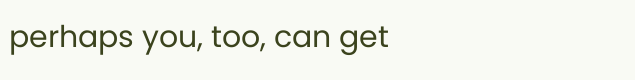perhaps you, too, can get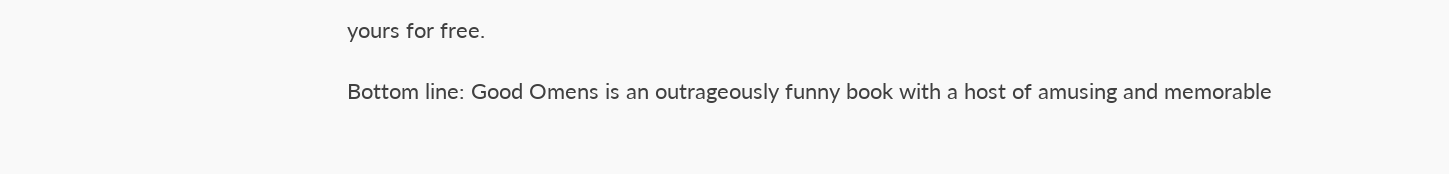yours for free.

Bottom line: Good Omens is an outrageously funny book with a host of amusing and memorable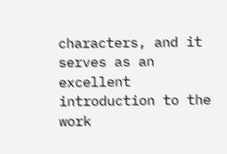characters, and it serves as an excellent introduction to the work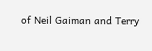of Neil Gaiman and Terry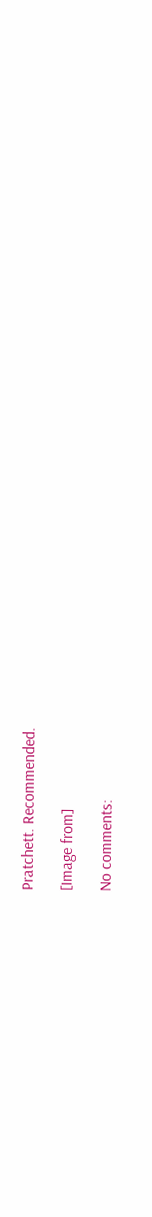Pratchett. Recommended.

[Image from]

No comments: